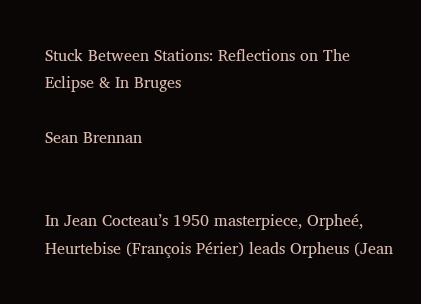Stuck Between Stations: Reflections on The Eclipse & In Bruges

Sean Brennan


In Jean Cocteau’s 1950 masterpiece, Orpheé, Heurtebise (François Périer) leads Orpheus (Jean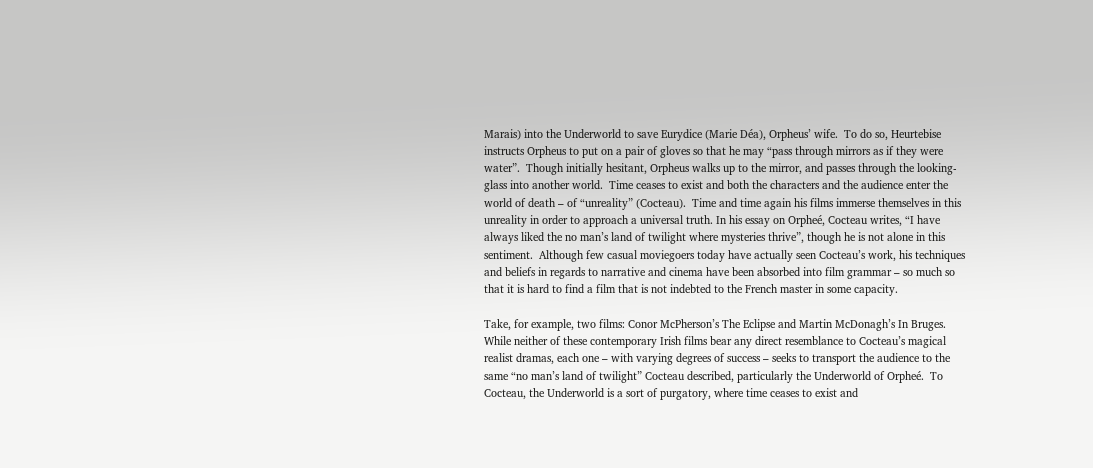Marais) into the Underworld to save Eurydice (Marie Déa), Orpheus’ wife.  To do so, Heurtebise instructs Orpheus to put on a pair of gloves so that he may “pass through mirrors as if they were water”.  Though initially hesitant, Orpheus walks up to the mirror, and passes through the looking-glass into another world.  Time ceases to exist and both the characters and the audience enter the world of death – of “unreality” (Cocteau).  Time and time again his films immerse themselves in this unreality in order to approach a universal truth. In his essay on Orpheé, Cocteau writes, “I have always liked the no man’s land of twilight where mysteries thrive”, though he is not alone in this sentiment.  Although few casual moviegoers today have actually seen Cocteau’s work, his techniques and beliefs in regards to narrative and cinema have been absorbed into film grammar – so much so that it is hard to find a film that is not indebted to the French master in some capacity.

Take, for example, two films: Conor McPherson’s The Eclipse and Martin McDonagh’s In Bruges.  While neither of these contemporary Irish films bear any direct resemblance to Cocteau’s magical realist dramas, each one – with varying degrees of success – seeks to transport the audience to the same “no man’s land of twilight” Cocteau described, particularly the Underworld of Orpheé.  To Cocteau, the Underworld is a sort of purgatory, where time ceases to exist and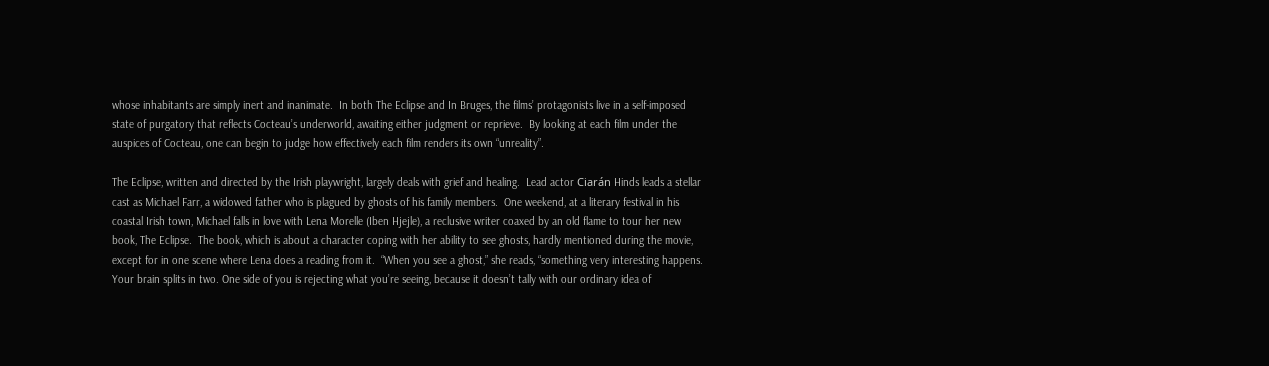whose inhabitants are simply inert and inanimate.  In both The Eclipse and In Bruges, the films’ protagonists live in a self-imposed state of purgatory that reflects Cocteau’s underworld, awaiting either judgment or reprieve.  By looking at each film under the auspices of Cocteau, one can begin to judge how effectively each film renders its own “unreality”.

The Eclipse, written and directed by the Irish playwright, largely deals with grief and healing.  Lead actor Ciarán Hinds leads a stellar cast as Michael Farr, a widowed father who is plagued by ghosts of his family members.  One weekend, at a literary festival in his coastal Irish town, Michael falls in love with Lena Morelle (Iben Hjejle), a reclusive writer coaxed by an old flame to tour her new book, The Eclipse.  The book, which is about a character coping with her ability to see ghosts, hardly mentioned during the movie, except for in one scene where Lena does a reading from it.  “When you see a ghost,” she reads, “something very interesting happens. Your brain splits in two. One side of you is rejecting what you’re seeing, because it doesn’t tally with our ordinary idea of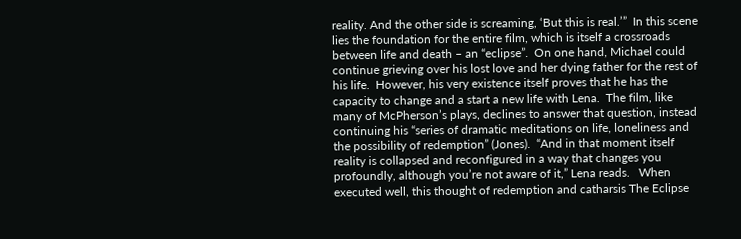reality. And the other side is screaming, ‘But this is real.’”  In this scene lies the foundation for the entire film, which is itself a crossroads between life and death – an “eclipse”.  On one hand, Michael could continue grieving over his lost love and her dying father for the rest of his life.  However, his very existence itself proves that he has the capacity to change and a start a new life with Lena.  The film, like many of McPherson’s plays, declines to answer that question, instead continuing his “series of dramatic meditations on life, loneliness and the possibility of redemption” (Jones).  “And in that moment itself reality is collapsed and reconfigured in a way that changes you profoundly, although you’re not aware of it,” Lena reads.   When executed well, this thought of redemption and catharsis The Eclipse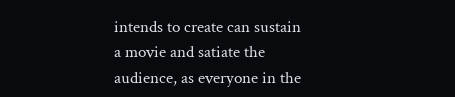intends to create can sustain a movie and satiate the audience, as everyone in the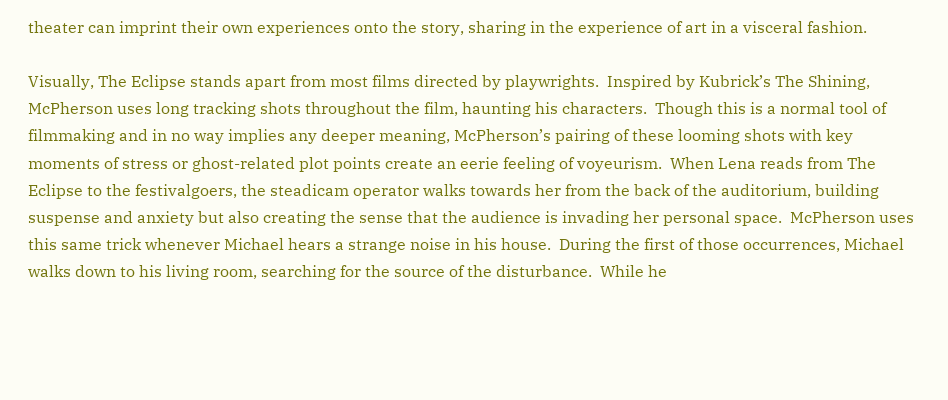theater can imprint their own experiences onto the story, sharing in the experience of art in a visceral fashion.

Visually, The Eclipse stands apart from most films directed by playwrights.  Inspired by Kubrick’s The Shining, McPherson uses long tracking shots throughout the film, haunting his characters.  Though this is a normal tool of filmmaking and in no way implies any deeper meaning, McPherson’s pairing of these looming shots with key moments of stress or ghost-related plot points create an eerie feeling of voyeurism.  When Lena reads from The Eclipse to the festivalgoers, the steadicam operator walks towards her from the back of the auditorium, building suspense and anxiety but also creating the sense that the audience is invading her personal space.  McPherson uses this same trick whenever Michael hears a strange noise in his house.  During the first of those occurrences, Michael walks down to his living room, searching for the source of the disturbance.  While he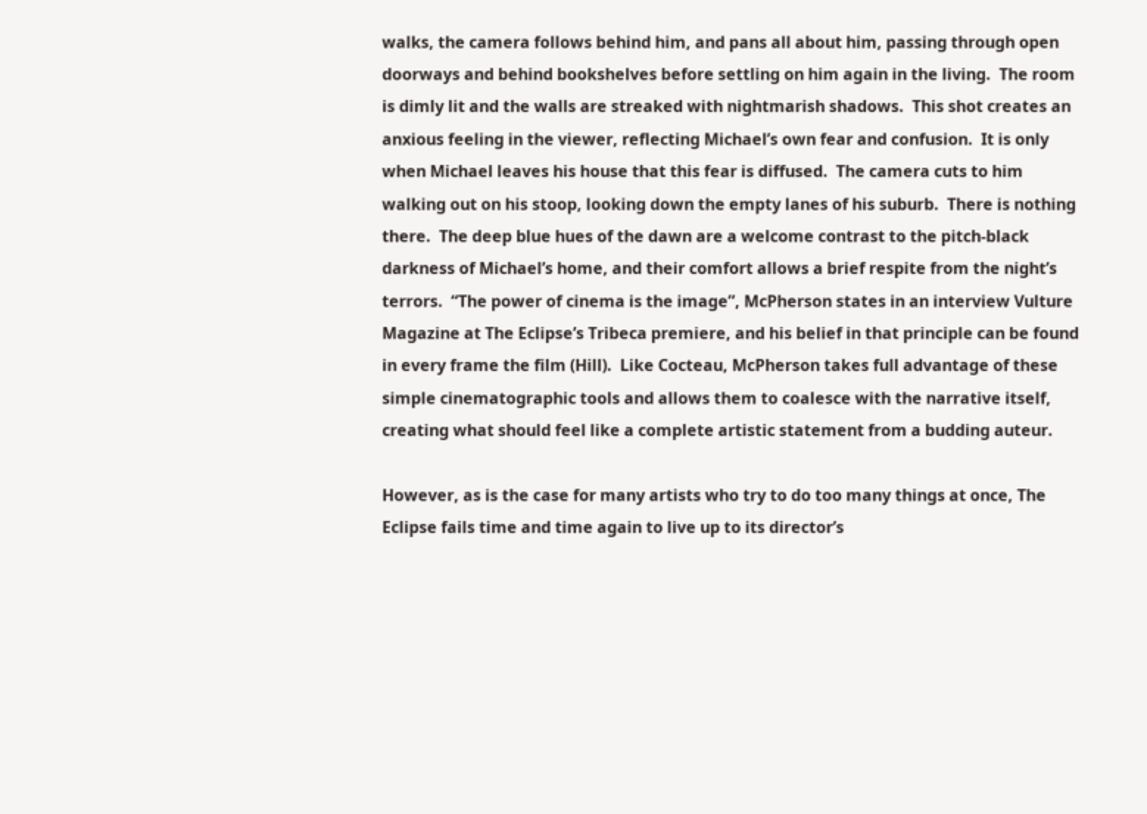walks, the camera follows behind him, and pans all about him, passing through open doorways and behind bookshelves before settling on him again in the living.  The room is dimly lit and the walls are streaked with nightmarish shadows.  This shot creates an anxious feeling in the viewer, reflecting Michael’s own fear and confusion.  It is only when Michael leaves his house that this fear is diffused.  The camera cuts to him walking out on his stoop, looking down the empty lanes of his suburb.  There is nothing there.  The deep blue hues of the dawn are a welcome contrast to the pitch-black darkness of Michael’s home, and their comfort allows a brief respite from the night’s terrors.  “The power of cinema is the image”, McPherson states in an interview Vulture Magazine at The Eclipse’s Tribeca premiere, and his belief in that principle can be found in every frame the film (Hill).  Like Cocteau, McPherson takes full advantage of these simple cinematographic tools and allows them to coalesce with the narrative itself, creating what should feel like a complete artistic statement from a budding auteur.

However, as is the case for many artists who try to do too many things at once, The Eclipse fails time and time again to live up to its director’s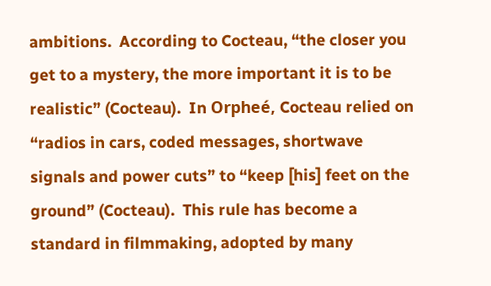ambitions.  According to Cocteau, “the closer you get to a mystery, the more important it is to be realistic” (Cocteau).  In Orpheé, Cocteau relied on “radios in cars, coded messages, shortwave signals and power cuts” to “keep [his] feet on the ground” (Cocteau).  This rule has become a standard in filmmaking, adopted by many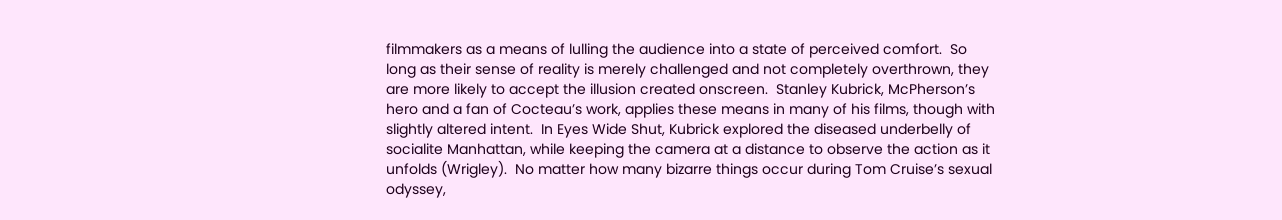filmmakers as a means of lulling the audience into a state of perceived comfort.  So long as their sense of reality is merely challenged and not completely overthrown, they are more likely to accept the illusion created onscreen.  Stanley Kubrick, McPherson’s hero and a fan of Cocteau’s work, applies these means in many of his films, though with slightly altered intent.  In Eyes Wide Shut, Kubrick explored the diseased underbelly of socialite Manhattan, while keeping the camera at a distance to observe the action as it unfolds (Wrigley).  No matter how many bizarre things occur during Tom Cruise’s sexual odyssey,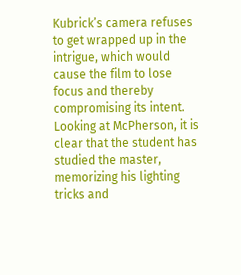Kubrick’s camera refuses to get wrapped up in the intrigue, which would cause the film to lose focus and thereby compromising its intent.  Looking at McPherson, it is clear that the student has studied the master, memorizing his lighting tricks and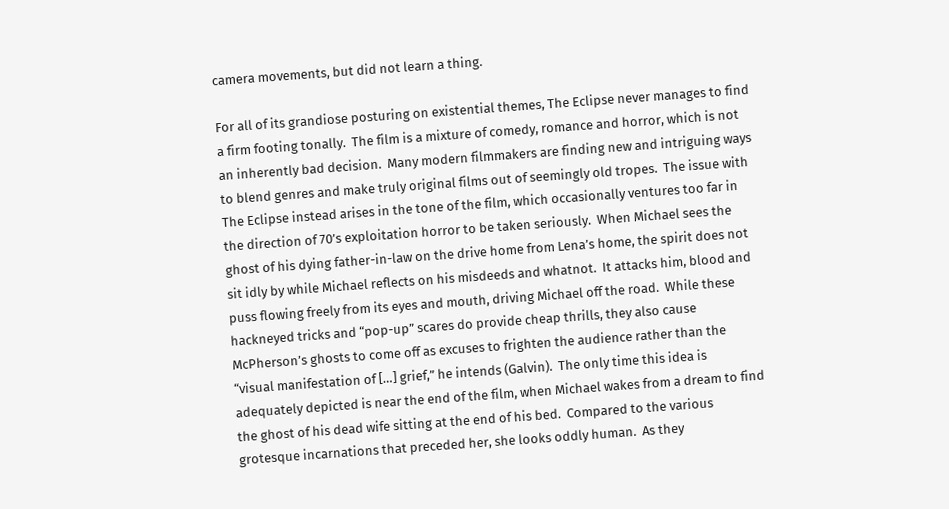camera movements, but did not learn a thing.

For all of its grandiose posturing on existential themes, The Eclipse never manages to find a firm footing tonally.  The film is a mixture of comedy, romance and horror, which is not an inherently bad decision.  Many modern filmmakers are finding new and intriguing ways to blend genres and make truly original films out of seemingly old tropes.  The issue with The Eclipse instead arises in the tone of the film, which occasionally ventures too far in the direction of 70’s exploitation horror to be taken seriously.  When Michael sees the ghost of his dying father-in-law on the drive home from Lena’s home, the spirit does not sit idly by while Michael reflects on his misdeeds and whatnot.  It attacks him, blood and puss flowing freely from its eyes and mouth, driving Michael off the road.  While these hackneyed tricks and “pop-up” scares do provide cheap thrills, they also cause McPherson’s ghosts to come off as excuses to frighten the audience rather than the “visual manifestation of […] grief,” he intends (Galvin).  The only time this idea is adequately depicted is near the end of the film, when Michael wakes from a dream to find the ghost of his dead wife sitting at the end of his bed.  Compared to the various grotesque incarnations that preceded her, she looks oddly human.  As they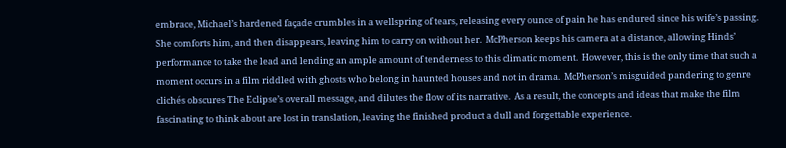embrace, Michael’s hardened façade crumbles in a wellspring of tears, releasing every ounce of pain he has endured since his wife’s passing.  She comforts him, and then disappears, leaving him to carry on without her.  McPherson keeps his camera at a distance, allowing Hinds’ performance to take the lead and lending an ample amount of tenderness to this climatic moment.  However, this is the only time that such a moment occurs in a film riddled with ghosts who belong in haunted houses and not in drama.  McPherson’s misguided pandering to genre clichés obscures The Eclipse’s overall message, and dilutes the flow of its narrative.  As a result, the concepts and ideas that make the film fascinating to think about are lost in translation, leaving the finished product a dull and forgettable experience.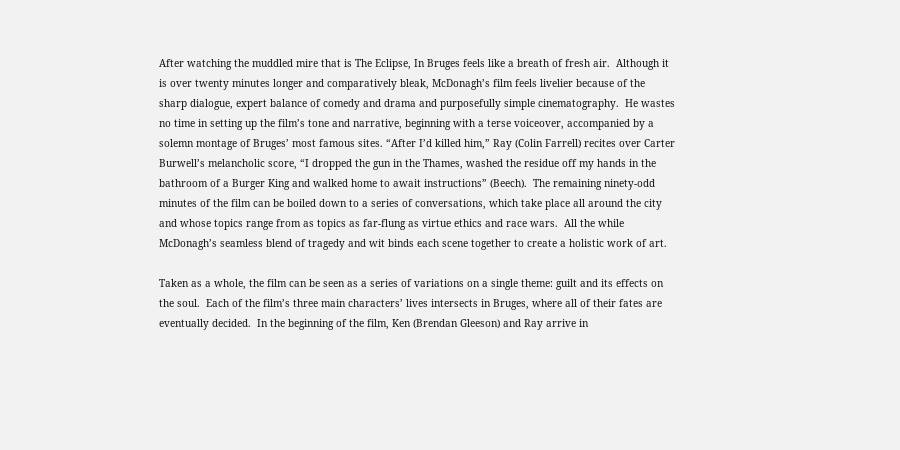After watching the muddled mire that is The Eclipse, In Bruges feels like a breath of fresh air.  Although it is over twenty minutes longer and comparatively bleak, McDonagh’s film feels livelier because of the sharp dialogue, expert balance of comedy and drama and purposefully simple cinematography.  He wastes no time in setting up the film’s tone and narrative, beginning with a terse voiceover, accompanied by a solemn montage of Bruges’ most famous sites. “After I’d killed him,” Ray (Colin Farrell) recites over Carter Burwell’s melancholic score, “I dropped the gun in the Thames, washed the residue off my hands in the bathroom of a Burger King and walked home to await instructions” (Beech).  The remaining ninety-odd minutes of the film can be boiled down to a series of conversations, which take place all around the city and whose topics range from as topics as far-flung as virtue ethics and race wars.  All the while McDonagh’s seamless blend of tragedy and wit binds each scene together to create a holistic work of art.

Taken as a whole, the film can be seen as a series of variations on a single theme: guilt and its effects on the soul.  Each of the film’s three main characters’ lives intersects in Bruges, where all of their fates are eventually decided.  In the beginning of the film, Ken (Brendan Gleeson) and Ray arrive in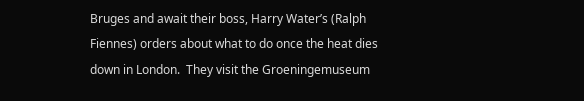Bruges and await their boss, Harry Water’s (Ralph Fiennes) orders about what to do once the heat dies down in London.  They visit the Groeningemuseum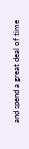and spend a great deal of time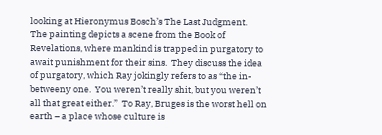looking at Hieronymus Bosch’s The Last Judgment.  The painting depicts a scene from the Book of Revelations, where mankind is trapped in purgatory to await punishment for their sins.  They discuss the idea of purgatory, which Ray jokingly refers to as “the in-betweeny one.  You weren’t really shit, but you weren’t all that great either.”  To Ray, Bruges is the worst hell on earth – a place whose culture is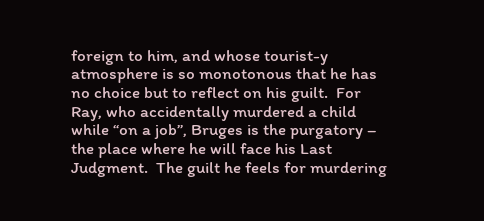foreign to him, and whose tourist-y atmosphere is so monotonous that he has no choice but to reflect on his guilt.  For Ray, who accidentally murdered a child while “on a job”, Bruges is the purgatory – the place where he will face his Last Judgment.  The guilt he feels for murdering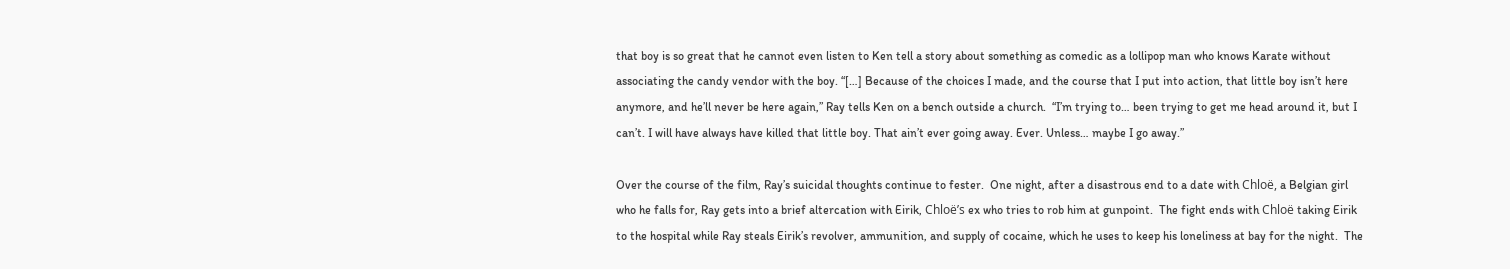that boy is so great that he cannot even listen to Ken tell a story about something as comedic as a lollipop man who knows Karate without associating the candy vendor with the boy. “[…] Because of the choices I made, and the course that I put into action, that little boy isn’t here anymore, and he’ll never be here again,” Ray tells Ken on a bench outside a church.  “I’m trying to… been trying to get me head around it, but I can’t. I will have always have killed that little boy. That ain’t ever going away. Ever. Unless… maybe I go away.”

Over the course of the film, Ray’s suicidal thoughts continue to fester.  One night, after a disastrous end to a date with Chloë, a Belgian girl who he falls for, Ray gets into a brief altercation with Eirik, Chloë’s ex who tries to rob him at gunpoint.  The fight ends with Chloë taking Eirik to the hospital while Ray steals Eirik’s revolver, ammunition, and supply of cocaine, which he uses to keep his loneliness at bay for the night.  The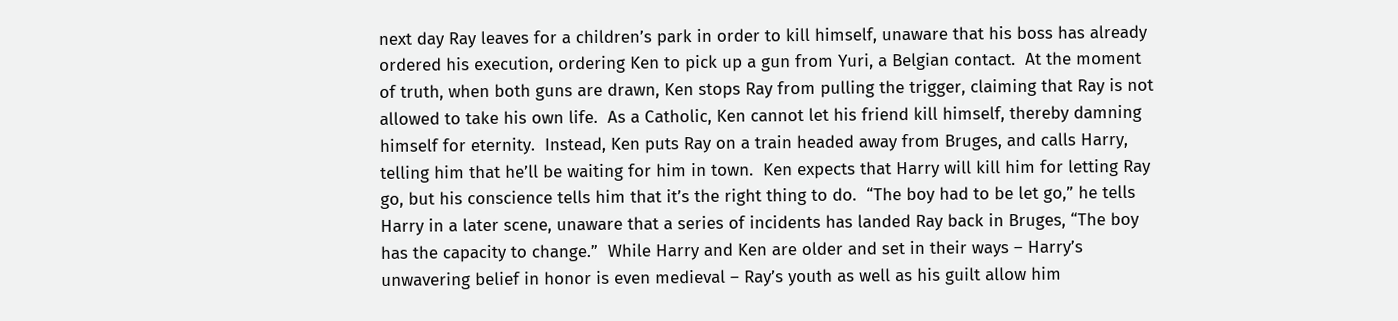next day Ray leaves for a children’s park in order to kill himself, unaware that his boss has already ordered his execution, ordering Ken to pick up a gun from Yuri, a Belgian contact.  At the moment of truth, when both guns are drawn, Ken stops Ray from pulling the trigger, claiming that Ray is not allowed to take his own life.  As a Catholic, Ken cannot let his friend kill himself, thereby damning himself for eternity.  Instead, Ken puts Ray on a train headed away from Bruges, and calls Harry, telling him that he’ll be waiting for him in town.  Ken expects that Harry will kill him for letting Ray go, but his conscience tells him that it’s the right thing to do.  “The boy had to be let go,” he tells Harry in a later scene, unaware that a series of incidents has landed Ray back in Bruges, “The boy has the capacity to change.”  While Harry and Ken are older and set in their ways – Harry’s unwavering belief in honor is even medieval – Ray’s youth as well as his guilt allow him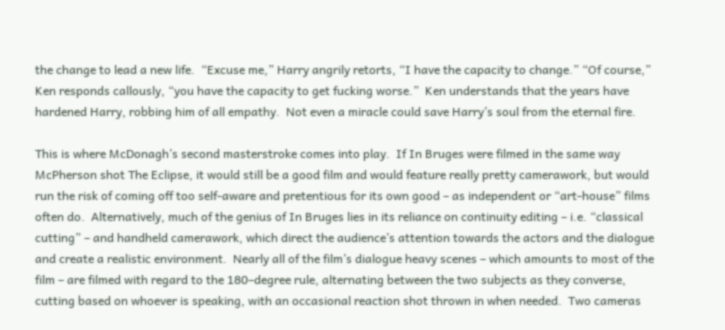the change to lead a new life.  “Excuse me,” Harry angrily retorts, “I have the capacity to change.” “Of course,” Ken responds callously, “you have the capacity to get fucking worse.”  Ken understands that the years have hardened Harry, robbing him of all empathy.  Not even a miracle could save Harry’s soul from the eternal fire.

This is where McDonagh’s second masterstroke comes into play.  If In Bruges were filmed in the same way McPherson shot The Eclipse, it would still be a good film and would feature really pretty camerawork, but would run the risk of coming off too self-aware and pretentious for its own good – as independent or “art-house” films often do.  Alternatively, much of the genius of In Bruges lies in its reliance on continuity editing – i.e. “classical cutting” – and handheld camerawork, which direct the audience’s attention towards the actors and the dialogue and create a realistic environment.  Nearly all of the film’s dialogue heavy scenes – which amounts to most of the film – are filmed with regard to the 180–degree rule, alternating between the two subjects as they converse, cutting based on whoever is speaking, with an occasional reaction shot thrown in when needed.  Two cameras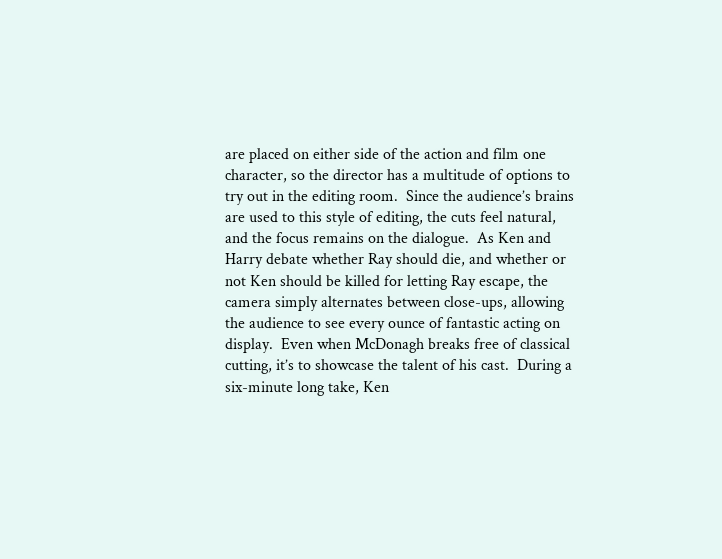are placed on either side of the action and film one character, so the director has a multitude of options to try out in the editing room.  Since the audience’s brains are used to this style of editing, the cuts feel natural, and the focus remains on the dialogue.  As Ken and Harry debate whether Ray should die, and whether or not Ken should be killed for letting Ray escape, the camera simply alternates between close-ups, allowing the audience to see every ounce of fantastic acting on display.  Even when McDonagh breaks free of classical cutting, it’s to showcase the talent of his cast.  During a six-minute long take, Ken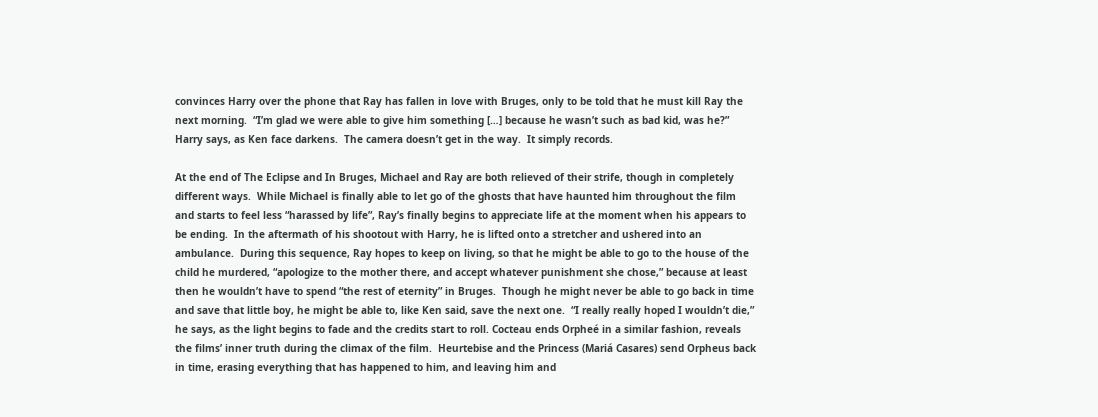convinces Harry over the phone that Ray has fallen in love with Bruges, only to be told that he must kill Ray the next morning.  “I’m glad we were able to give him something […] because he wasn’t such as bad kid, was he?” Harry says, as Ken face darkens.  The camera doesn’t get in the way.  It simply records.

At the end of The Eclipse and In Bruges, Michael and Ray are both relieved of their strife, though in completely different ways.  While Michael is finally able to let go of the ghosts that have haunted him throughout the film and starts to feel less “harassed by life”, Ray’s finally begins to appreciate life at the moment when his appears to be ending.  In the aftermath of his shootout with Harry, he is lifted onto a stretcher and ushered into an ambulance.  During this sequence, Ray hopes to keep on living, so that he might be able to go to the house of the child he murdered, “apologize to the mother there, and accept whatever punishment she chose,” because at least then he wouldn’t have to spend “the rest of eternity” in Bruges.  Though he might never be able to go back in time and save that little boy, he might be able to, like Ken said, save the next one.  “I really really hoped I wouldn’t die,” he says, as the light begins to fade and the credits start to roll. Cocteau ends Orpheé in a similar fashion, reveals the films’ inner truth during the climax of the film.  Heurtebise and the Princess (Mariá Casares) send Orpheus back in time, erasing everything that has happened to him, and leaving him and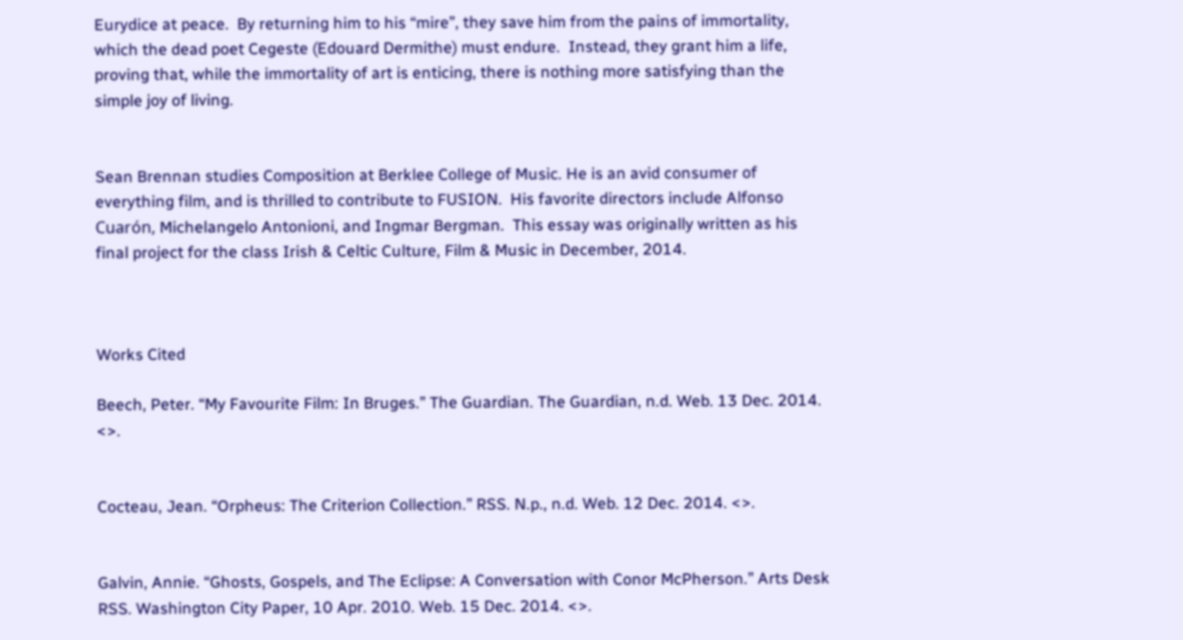Eurydice at peace.  By returning him to his “mire”, they save him from the pains of immortality, which the dead poet Cegeste (Edouard Dermithe) must endure.  Instead, they grant him a life, proving that, while the immortality of art is enticing, there is nothing more satisfying than the simple joy of living.


Sean Brennan studies Composition at Berklee College of Music. He is an avid consumer of everything film, and is thrilled to contribute to FUSION.  His favorite directors include Alfonso Cuarón, Michelangelo Antonioni, and Ingmar Bergman.  This essay was originally written as his final project for the class Irish & Celtic Culture, Film & Music in December, 2014.



Works Cited

Beech, Peter. “My Favourite Film: In Bruges.” The Guardian. The Guardian, n.d. Web. 13 Dec. 2014. <>.


Cocteau, Jean. “Orpheus: The Criterion Collection.” RSS. N.p., n.d. Web. 12 Dec. 2014. <>.


Galvin, Annie. “Ghosts, Gospels, and The Eclipse: A Conversation with Conor McPherson.” Arts Desk RSS. Washington City Paper, 10 Apr. 2010. Web. 15 Dec. 2014. <>.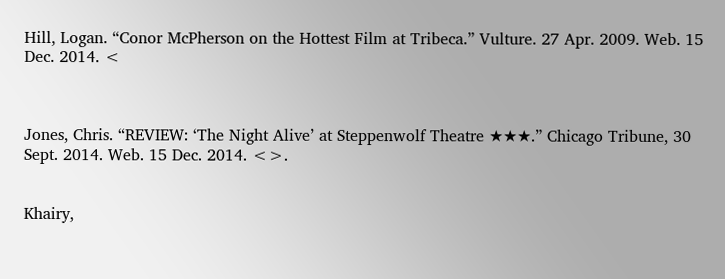Hill, Logan. “Conor McPherson on the Hottest Film at Tribeca.” Vulture. 27 Apr. 2009. Web. 15 Dec. 2014. <



Jones, Chris. “REVIEW: ‘The Night Alive’ at Steppenwolf Theatre ★★★.” Chicago Tribune, 30 Sept. 2014. Web. 15 Dec. 2014. <>.


Khairy,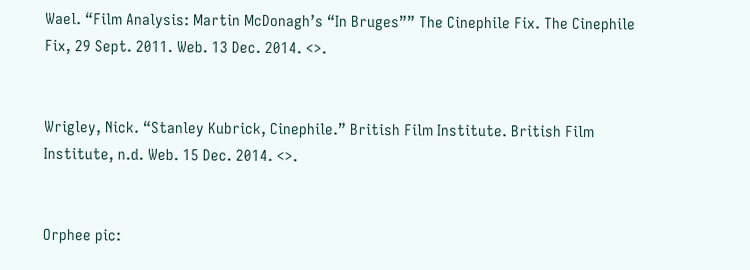Wael. “Film Analysis: Martin McDonagh’s “In Bruges”” The Cinephile Fix. The Cinephile Fix, 29 Sept. 2011. Web. 13 Dec. 2014. <>.


Wrigley, Nick. “Stanley Kubrick, Cinephile.” British Film Institute. British Film Institute, n.d. Web. 15 Dec. 2014. <>.


Orphee pic: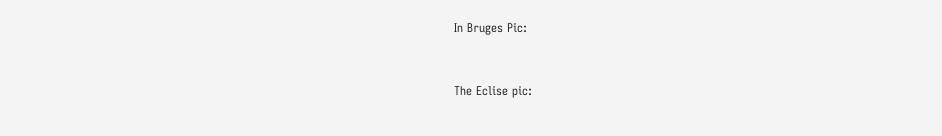In Bruges Pic:


The Eclise pic: